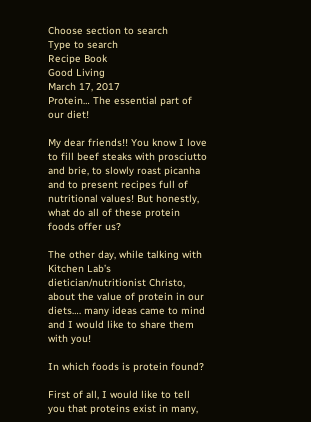Choose section to search
Type to search
Recipe Book
Good Living
March 17, 2017
Protein… The essential part of our diet!

My dear friends!! You know I love to fill beef steaks with prosciutto and brie, to slowly roast picanha and to present recipes full of nutritional values! But honestly, what do all of these protein foods offer us?

The other day, while talking with Kitchen Lab’s dietician/nutritionist Christo, about the value of protein in our diets…. many ideas came to mind and I would like to share them with you!

In which foods is protein found?

First of all, I would like to tell you that proteins exist in many,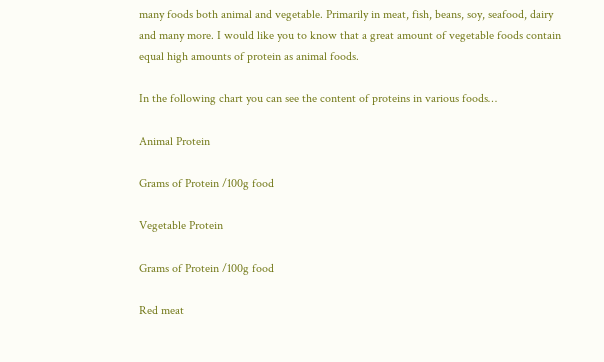many foods both animal and vegetable. Primarily in meat, fish, beans, soy, seafood, dairy and many more. I would like you to know that a great amount of vegetable foods contain equal high amounts of protein as animal foods.

In the following chart you can see the content of proteins in various foods…

Animal Protein

Grams of Protein /100g food

Vegetable Protein

Grams of Protein /100g food

Red meat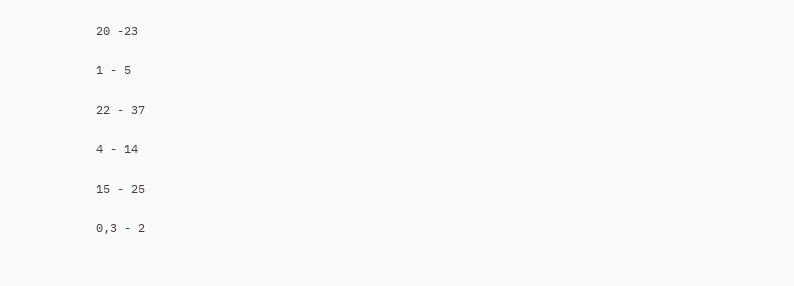20 -23


1 - 5


22 - 37


4 - 14


15 - 25


0,3 - 2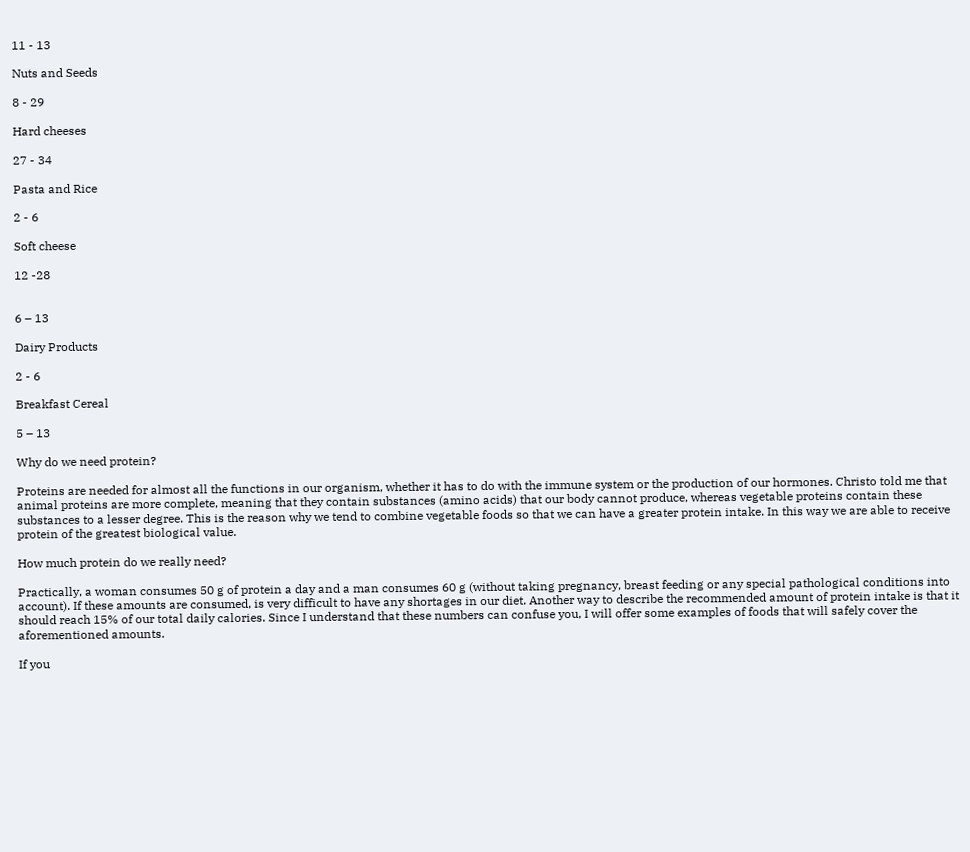11 - 13

Nuts and Seeds

8 - 29

Hard cheeses

27 - 34

Pasta and Rice

2 - 6

Soft cheese

12 -28


6 – 13

Dairy Products

2 - 6

Breakfast Cereal

5 – 13

Why do we need protein?

Proteins are needed for almost all the functions in our organism, whether it has to do with the immune system or the production of our hormones. Christo told me that animal proteins are more complete, meaning that they contain substances (amino acids) that our body cannot produce, whereas vegetable proteins contain these substances to a lesser degree. This is the reason why we tend to combine vegetable foods so that we can have a greater protein intake. In this way we are able to receive protein of the greatest biological value.

How much protein do we really need?

Practically, a woman consumes 50 g of protein a day and a man consumes 60 g (without taking pregnancy, breast feeding or any special pathological conditions into account). If these amounts are consumed, is very difficult to have any shortages in our diet. Another way to describe the recommended amount of protein intake is that it should reach 15% of our total daily calories. Since I understand that these numbers can confuse you, I will offer some examples of foods that will safely cover the aforementioned amounts.

If you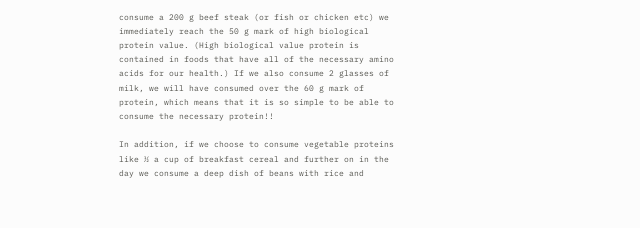consume a 200 g beef steak (or fish or chicken etc) we immediately reach the 50 g mark of high biological protein value. (High biological value protein is contained in foods that have all of the necessary amino acids for our health.) If we also consume 2 glasses of milk, we will have consumed over the 60 g mark of protein, which means that it is so simple to be able to consume the necessary protein!!

In addition, if we choose to consume vegetable proteins like ½ a cup of breakfast cereal and further on in the day we consume a deep dish of beans with rice and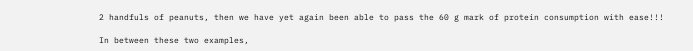2 handfuls of peanuts, then we have yet again been able to pass the 60 g mark of protein consumption with ease!!!

In between these two examples,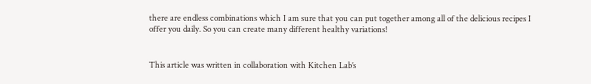there are endless combinations which I am sure that you can put together among all of the delicious recipes I offer you daily. So you can create many different healthy variations!


This article was written in collaboration with Kitchen Lab’s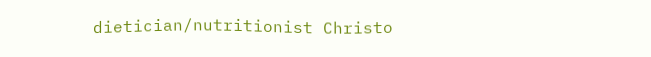dietician/nutritionist Christo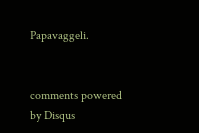Papavaggeli.


comments powered by Disqus